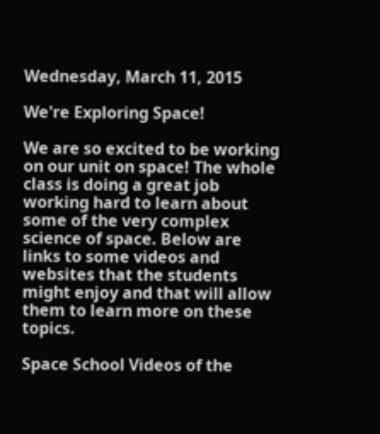Wednesday, March 11, 2015

We're Exploring Space!

We are so excited to be working on our unit on space! The whole class is doing a great job working hard to learn about some of the very complex science of space. Below are links to some videos and websites that the students might enjoy and that will allow them to learn more on these topics.

Space School Videos of the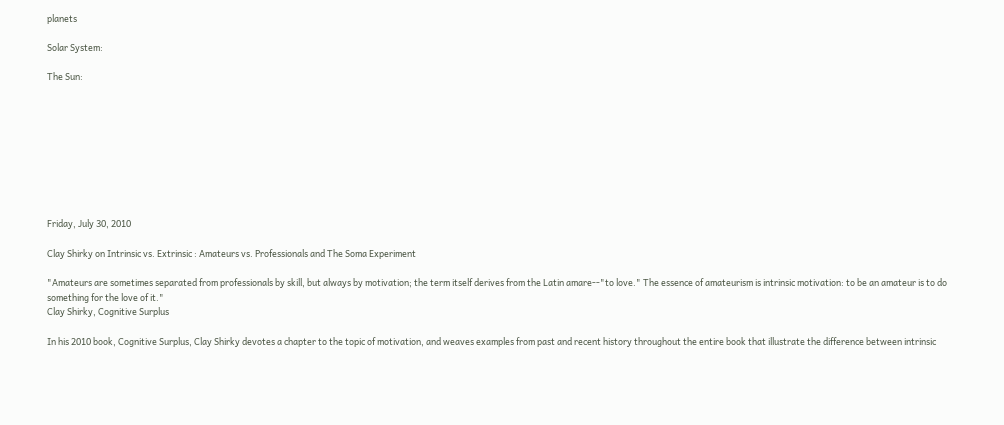planets

Solar System:

The Sun:









Friday, July 30, 2010

Clay Shirky on Intrinsic vs. Extrinsic : Amateurs vs. Professionals and The Soma Experiment

"Amateurs are sometimes separated from professionals by skill, but always by motivation; the term itself derives from the Latin amare--"to love." The essence of amateurism is intrinsic motivation: to be an amateur is to do something for the love of it."
Clay Shirky, Cognitive Surplus

In his 2010 book, Cognitive Surplus, Clay Shirky devotes a chapter to the topic of motivation, and weaves examples from past and recent history throughout the entire book that illustrate the difference between intrinsic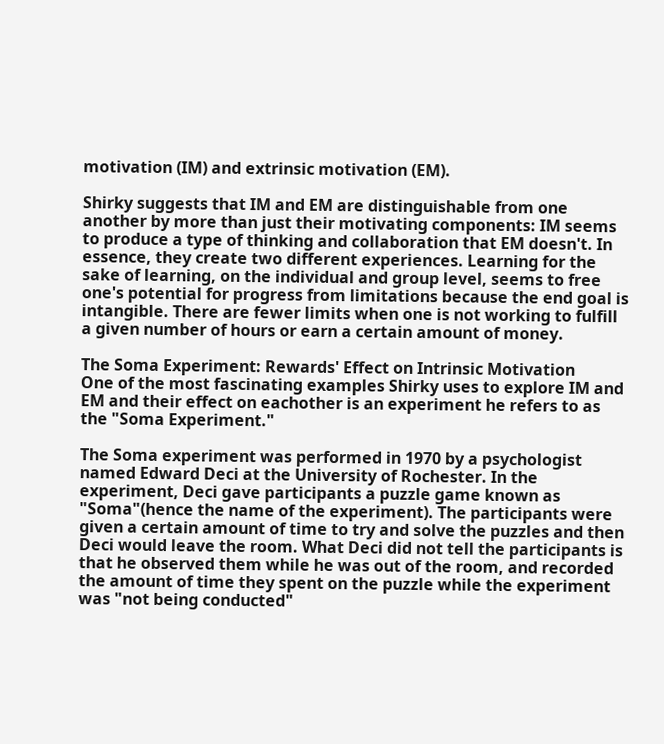motivation (IM) and extrinsic motivation (EM).

Shirky suggests that IM and EM are distinguishable from one another by more than just their motivating components: IM seems to produce a type of thinking and collaboration that EM doesn't. In essence, they create two different experiences. Learning for the sake of learning, on the individual and group level, seems to free one's potential for progress from limitations because the end goal is intangible. There are fewer limits when one is not working to fulfill a given number of hours or earn a certain amount of money.

The Soma Experiment: Rewards' Effect on Intrinsic Motivation
One of the most fascinating examples Shirky uses to explore IM and EM and their effect on eachother is an experiment he refers to as the "Soma Experiment."

The Soma experiment was performed in 1970 by a psychologist named Edward Deci at the University of Rochester. In the experiment, Deci gave participants a puzzle game known as "Soma"(hence the name of the experiment). The participants were given a certain amount of time to try and solve the puzzles and then Deci would leave the room. What Deci did not tell the participants is that he observed them while he was out of the room, and recorded the amount of time they spent on the puzzle while the experiment was "not being conducted"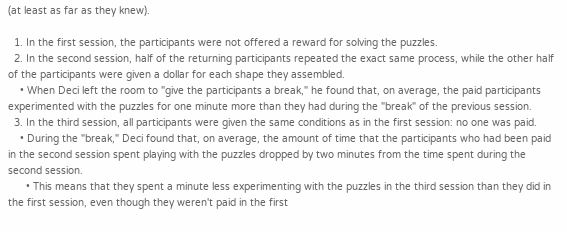(at least as far as they knew).

  1. In the first session, the participants were not offered a reward for solving the puzzles.
  2. In the second session, half of the returning participants repeated the exact same process, while the other half of the participants were given a dollar for each shape they assembled.
    • When Deci left the room to "give the participants a break," he found that, on average, the paid participants experimented with the puzzles for one minute more than they had during the "break" of the previous session.
  3. In the third session, all participants were given the same conditions as in the first session: no one was paid.
    • During the "break," Deci found that, on average, the amount of time that the participants who had been paid in the second session spent playing with the puzzles dropped by two minutes from the time spent during the second session.
      • This means that they spent a minute less experimenting with the puzzles in the third session than they did in the first session, even though they weren't paid in the first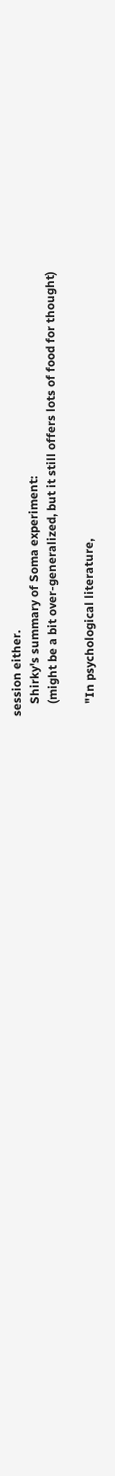session either.
    Shirky's summary of Soma experiment:
    (might be a bit over-generalized, but it still offers lots of food for thought)

    "In psychological literature,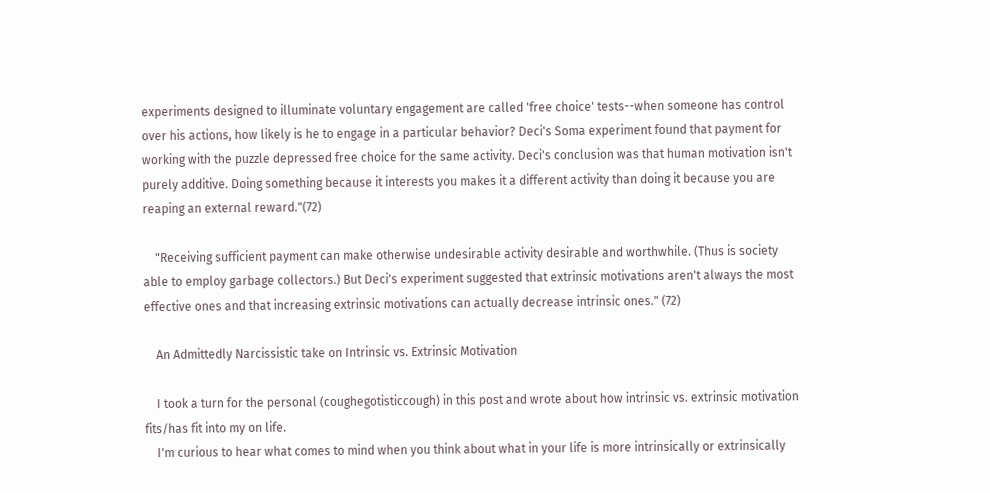experiments designed to illuminate voluntary engagement are called 'free choice' tests--when someone has control over his actions, how likely is he to engage in a particular behavior? Deci's Soma experiment found that payment for working with the puzzle depressed free choice for the same activity. Deci's conclusion was that human motivation isn't purely additive. Doing something because it interests you makes it a different activity than doing it because you are reaping an external reward."(72)

    "Receiving sufficient payment can make otherwise undesirable activity desirable and worthwhile. (Thus is society able to employ garbage collectors.) But Deci's experiment suggested that extrinsic motivations aren't always the most effective ones and that increasing extrinsic motivations can actually decrease intrinsic ones." (72)

    An Admittedly Narcissistic take on Intrinsic vs. Extrinsic Motivation

    I took a turn for the personal (coughegotisticcough) in this post and wrote about how intrinsic vs. extrinsic motivation fits/has fit into my on life.
    I'm curious to hear what comes to mind when you think about what in your life is more intrinsically or extrinsically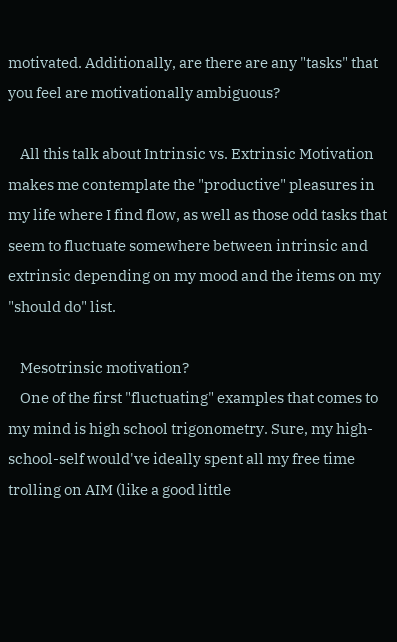motivated. Additionally, are there are any "tasks" that you feel are motivationally ambiguous?

    All this talk about Intrinsic vs. Extrinsic Motivation makes me contemplate the "productive" pleasures in my life where I find flow, as well as those odd tasks that seem to fluctuate somewhere between intrinsic and extrinsic depending on my mood and the items on my "should do" list.

    Mesotrinsic motivation?
    One of the first "fluctuating" examples that comes to my mind is high school trigonometry. Sure, my high-school-self would've ideally spent all my free time trolling on AIM (like a good little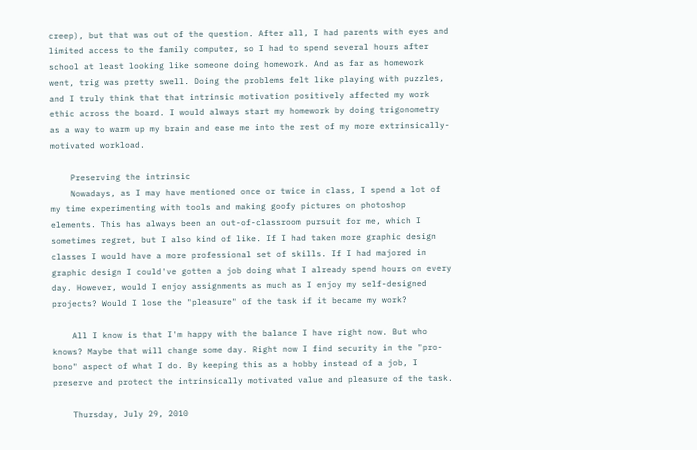creep), but that was out of the question. After all, I had parents with eyes and limited access to the family computer, so I had to spend several hours after school at least looking like someone doing homework. And as far as homework went, trig was pretty swell. Doing the problems felt like playing with puzzles, and I truly think that that intrinsic motivation positively affected my work ethic across the board. I would always start my homework by doing trigonometry as a way to warm up my brain and ease me into the rest of my more extrinsically-motivated workload.

    Preserving the intrinsic
    Nowadays, as I may have mentioned once or twice in class, I spend a lot of my time experimenting with tools and making goofy pictures on photoshop elements. This has always been an out-of-classroom pursuit for me, which I sometimes regret, but I also kind of like. If I had taken more graphic design classes I would have a more professional set of skills. If I had majored in graphic design I could've gotten a job doing what I already spend hours on every day. However, would I enjoy assignments as much as I enjoy my self-designed projects? Would I lose the "pleasure" of the task if it became my work?

    All I know is that I'm happy with the balance I have right now. But who knows? Maybe that will change some day. Right now I find security in the "pro-bono" aspect of what I do. By keeping this as a hobby instead of a job, I preserve and protect the intrinsically motivated value and pleasure of the task.

    Thursday, July 29, 2010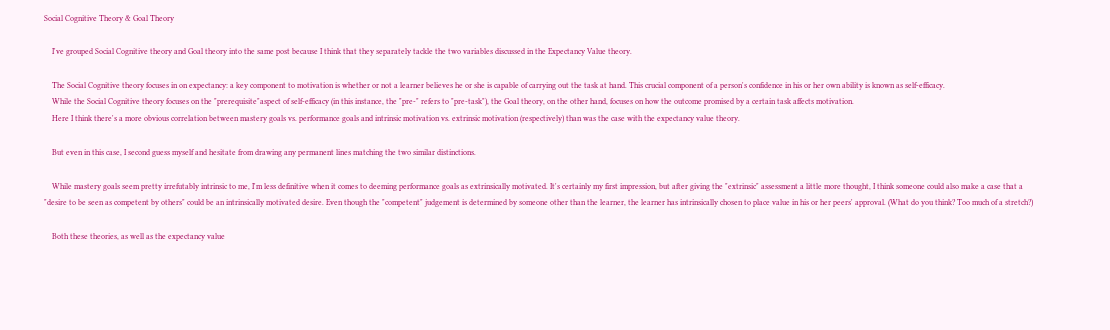Social Cognitive Theory & Goal Theory

    I've grouped Social Cognitive theory and Goal theory into the same post because I think that they separately tackle the two variables discussed in the Expectancy Value theory.

    The Social Cognitive theory focuses in on expectancy: a key component to motivation is whether or not a learner believes he or she is capable of carrying out the task at hand. This crucial component of a person's confidence in his or her own ability is known as self-efficacy.
    While the Social Cognitive theory focuses on the "prerequisite"aspect of self-efficacy (in this instance, the "pre-" refers to "pre-task"), the Goal theory, on the other hand, focuses on how the outcome promised by a certain task affects motivation.
    Here I think there's a more obvious correlation between mastery goals vs. performance goals and intrinsic motivation vs. extrinsic motivation (respectively) than was the case with the expectancy value theory.

    But even in this case, I second guess myself and hesitate from drawing any permanent lines matching the two similar distinctions.

    While mastery goals seem pretty irrefutably intrinsic to me, I'm less definitive when it comes to deeming performance goals as extrinsically motivated. It's certainly my first impression, but after giving the "extrinsic" assessment a little more thought, I think someone could also make a case that a "desire to be seen as competent by others" could be an intrinsically motivated desire. Even though the "competent" judgement is determined by someone other than the learner, the learner has intrinsically chosen to place value in his or her peers' approval. (What do you think? Too much of a stretch?)

    Both these theories, as well as the expectancy value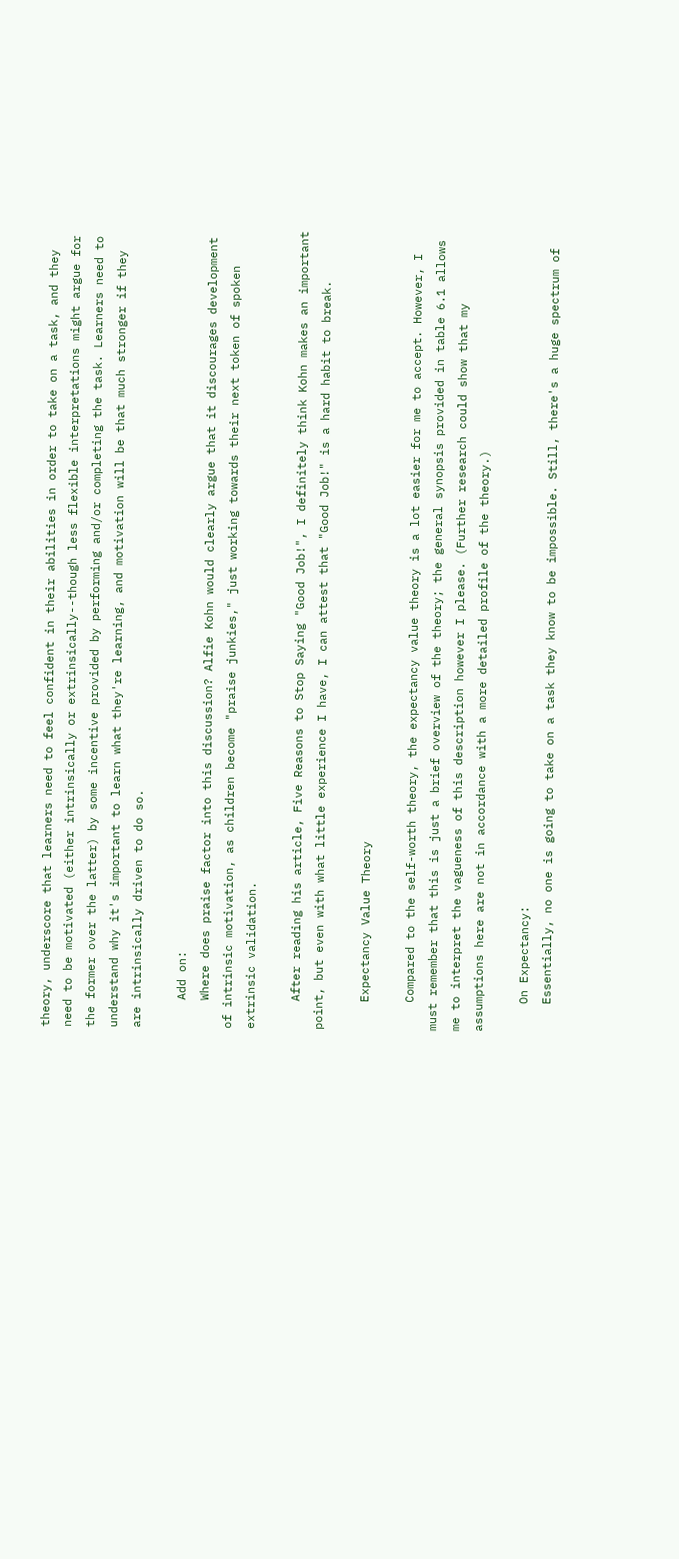theory, underscore that learners need to feel confident in their abilities in order to take on a task, and they need to be motivated (either intrinsically or extrinsically--though less flexible interpretations might argue for the former over the latter) by some incentive provided by performing and/or completing the task. Learners need to understand why it's important to learn what they're learning, and motivation will be that much stronger if they are intrinsically driven to do so.

    Add on:
    Where does praise factor into this discussion? Alfie Kohn would clearly argue that it discourages development of intrinsic motivation, as children become "praise junkies," just working towards their next token of spoken extrinsic validation.

    After reading his article, Five Reasons to Stop Saying "Good Job!", I definitely think Kohn makes an important point, but even with what little experience I have, I can attest that "Good Job!" is a hard habit to break.

    Expectancy Value Theory

    Compared to the self-worth theory, the expectancy value theory is a lot easier for me to accept. However, I must remember that this is just a brief overview of the theory; the general synopsis provided in table 6.1 allows me to interpret the vagueness of this description however I please. (Further research could show that my assumptions here are not in accordance with a more detailed profile of the theory.)

    On Expectancy:
    Essentially, no one is going to take on a task they know to be impossible. Still, there's a huge spectrum of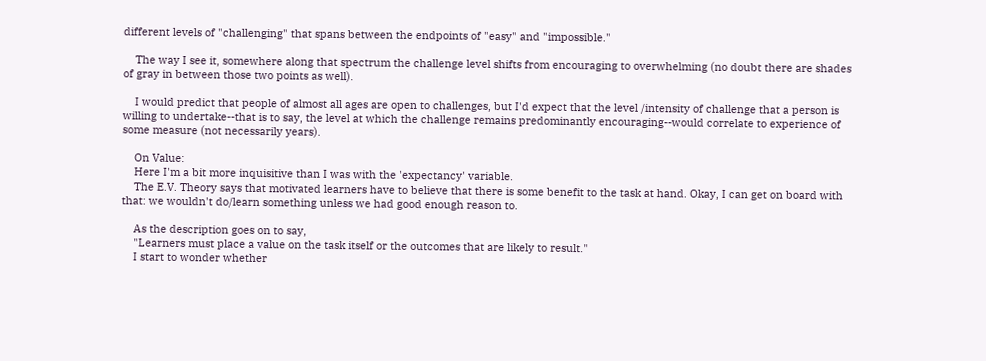different levels of "challenging" that spans between the endpoints of "easy" and "impossible."

    The way I see it, somewhere along that spectrum the challenge level shifts from encouraging to overwhelming (no doubt there are shades of gray in between those two points as well).

    I would predict that people of almost all ages are open to challenges, but I'd expect that the level /intensity of challenge that a person is willing to undertake--that is to say, the level at which the challenge remains predominantly encouraging--would correlate to experience of some measure (not necessarily years).

    On Value:
    Here I'm a bit more inquisitive than I was with the 'expectancy' variable.
    The E.V. Theory says that motivated learners have to believe that there is some benefit to the task at hand. Okay, I can get on board with that: we wouldn't do/learn something unless we had good enough reason to.

    As the description goes on to say,
    "Learners must place a value on the task itself or the outcomes that are likely to result."
    I start to wonder whether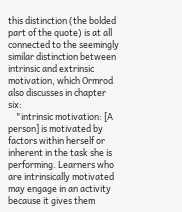this distinction (the bolded part of the quote) is at all connected to the seemingly similar distinction between intrinsic and extrinsic motivation, which Ormrod also discusses in chapter six:
    "intrinsic motivation: [A person] is motivated by factors within herself or inherent in the task she is performing. Learners who are intrinsically motivated may engage in an activity because it gives them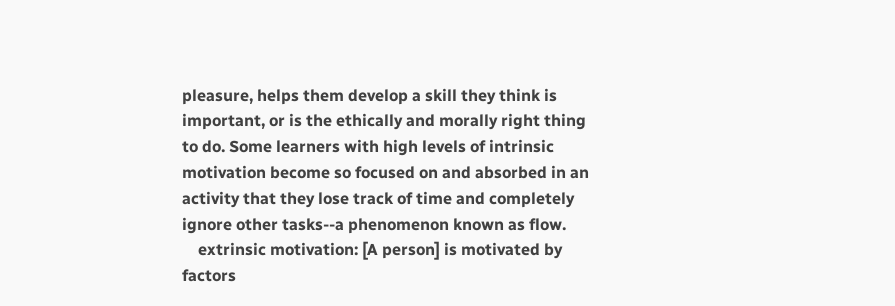pleasure, helps them develop a skill they think is important, or is the ethically and morally right thing to do. Some learners with high levels of intrinsic motivation become so focused on and absorbed in an activity that they lose track of time and completely ignore other tasks--a phenomenon known as flow.
    extrinsic motivation: [A person] is motivated by factors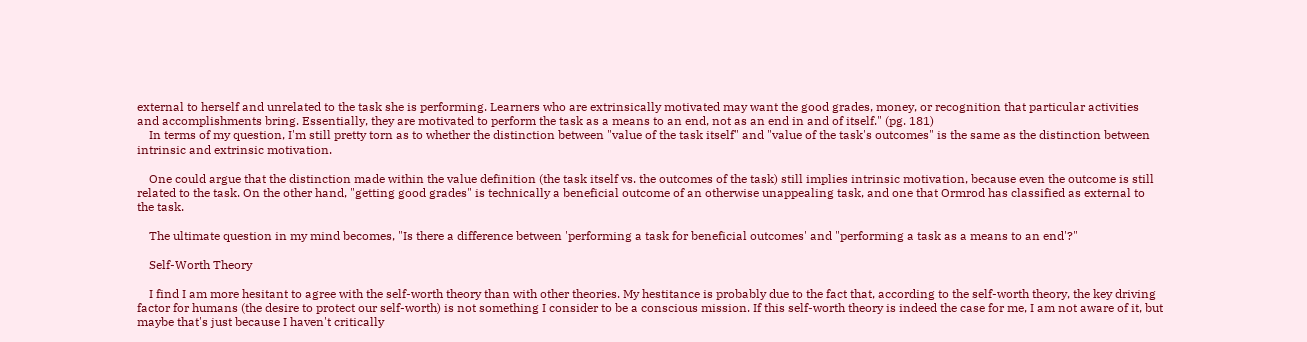external to herself and unrelated to the task she is performing. Learners who are extrinsically motivated may want the good grades, money, or recognition that particular activities and accomplishments bring. Essentially, they are motivated to perform the task as a means to an end, not as an end in and of itself." (pg. 181)
    In terms of my question, I'm still pretty torn as to whether the distinction between "value of the task itself" and "value of the task's outcomes" is the same as the distinction between intrinsic and extrinsic motivation.

    One could argue that the distinction made within the value definition (the task itself vs. the outcomes of the task) still implies intrinsic motivation, because even the outcome is still related to the task. On the other hand, "getting good grades" is technically a beneficial outcome of an otherwise unappealing task, and one that Ormrod has classified as external to the task.

    The ultimate question in my mind becomes, "Is there a difference between 'performing a task for beneficial outcomes' and "performing a task as a means to an end'?"

    Self-Worth Theory

    I find I am more hesitant to agree with the self-worth theory than with other theories. My hestitance is probably due to the fact that, according to the self-worth theory, the key driving factor for humans (the desire to protect our self-worth) is not something I consider to be a conscious mission. If this self-worth theory is indeed the case for me, I am not aware of it, but maybe that's just because I haven't critically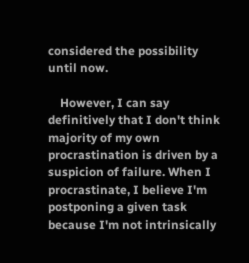considered the possibility until now.

    However, I can say definitively that I don't think majority of my own procrastination is driven by a suspicion of failure. When I procrastinate, I believe I'm postponing a given task because I'm not intrinsically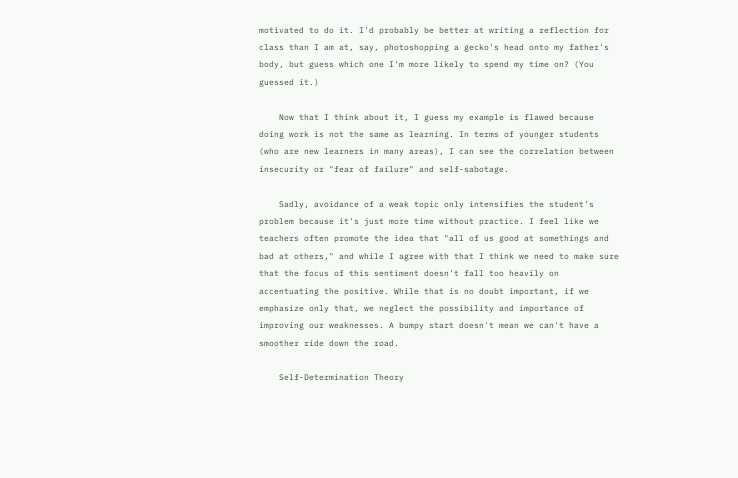motivated to do it. I'd probably be better at writing a reflection for class than I am at, say, photoshopping a gecko's head onto my father's body, but guess which one I'm more likely to spend my time on? (You guessed it.)

    Now that I think about it, I guess my example is flawed because doing work is not the same as learning. In terms of younger students (who are new learners in many areas), I can see the correlation between insecurity or "fear of failure" and self-sabotage.

    Sadly, avoidance of a weak topic only intensifies the student's problem because it's just more time without practice. I feel like we teachers often promote the idea that "all of us good at somethings and bad at others," and while I agree with that I think we need to make sure that the focus of this sentiment doesn't fall too heavily on accentuating the positive. While that is no doubt important, if we emphasize only that, we neglect the possibility and importance of improving our weaknesses. A bumpy start doesn't mean we can't have a smoother ride down the road.

    Self-Determination Theory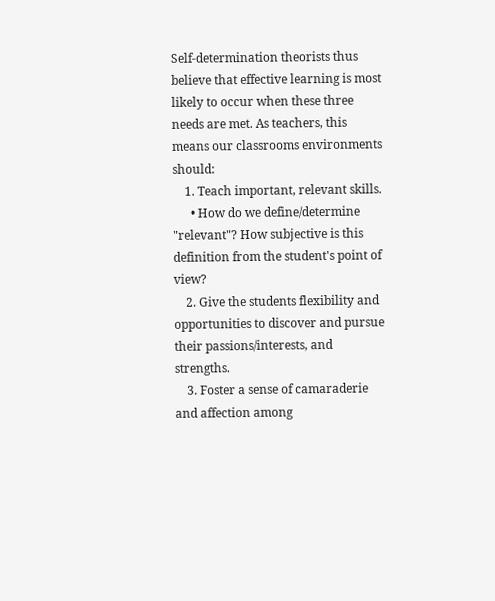Self-determination theorists thus believe that effective learning is most likely to occur when these three needs are met. As teachers, this means our classrooms environments should:
    1. Teach important, relevant skills.
      • How do we define/determine "relevant"? How subjective is this definition from the student's point of view?
    2. Give the students flexibility and opportunities to discover and pursue their passions/interests, and strengths.
    3. Foster a sense of camaraderie and affection among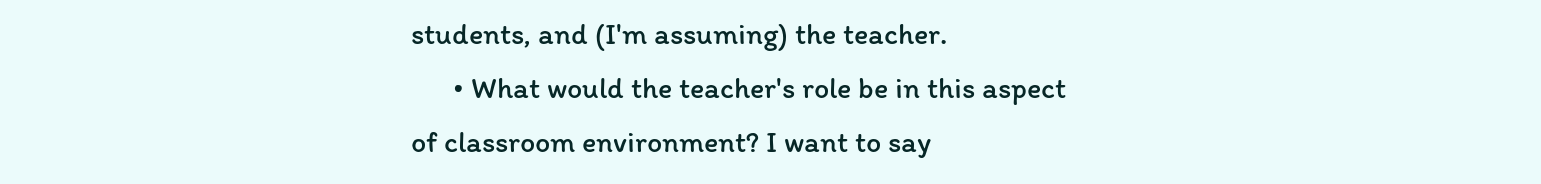students, and (I'm assuming) the teacher.
      • What would the teacher's role be in this aspect of classroom environment? I want to say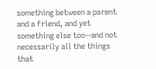something between a parent and a friend, and yet something else too--and not necessarily all the things that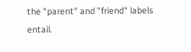the "parent" and "friend" labels entail.